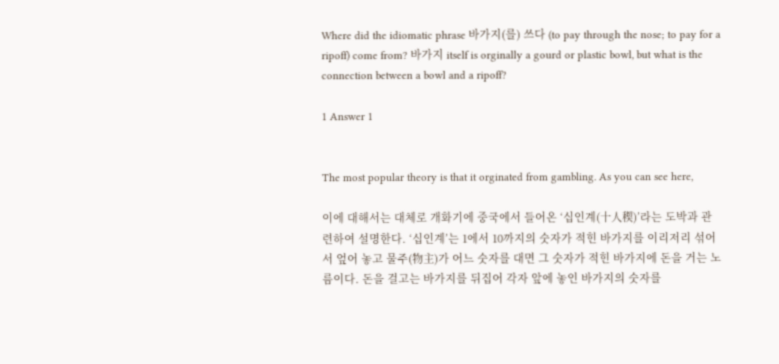Where did the idiomatic phrase 바가지(를) 쓰다 (to pay through the nose; to pay for a ripoff) come from? 바가지 itself is orginally a gourd or plastic bowl, but what is the connection between a bowl and a ripoff?

1 Answer 1


The most popular theory is that it orginated from gambling. As you can see here,

이에 대해서는 대체로 개화기에 중국에서 들어온 ‘십인계(十人稧)’라는 도박과 관련하여 설명한다. ‘십인계’는 1에서 10까지의 숫자가 적힌 바가지를 이리저리 섞어서 엎어 놓고 물주(物主)가 어느 숫자를 대면 그 숫자가 적힌 바가지에 돈을 거는 노름이다. 돈을 걸고는 바가지를 뒤집어 각자 앞에 놓인 바가지의 숫자를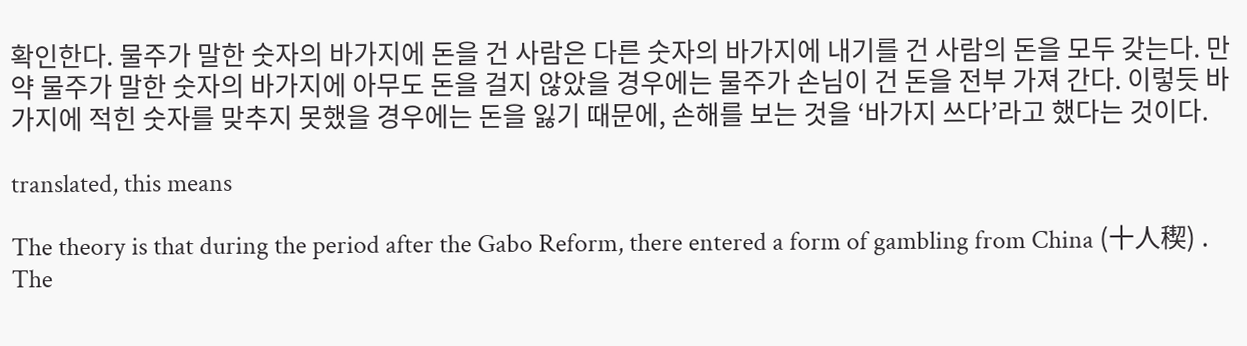확인한다. 물주가 말한 숫자의 바가지에 돈을 건 사람은 다른 숫자의 바가지에 내기를 건 사람의 돈을 모두 갖는다. 만약 물주가 말한 숫자의 바가지에 아무도 돈을 걸지 않았을 경우에는 물주가 손님이 건 돈을 전부 가져 간다. 이렇듯 바가지에 적힌 숫자를 맞추지 못했을 경우에는 돈을 잃기 때문에, 손해를 보는 것을 ‘바가지 쓰다’라고 했다는 것이다.

translated, this means

The theory is that during the period after the Gabo Reform, there entered a form of gambling from China (十人稧) . The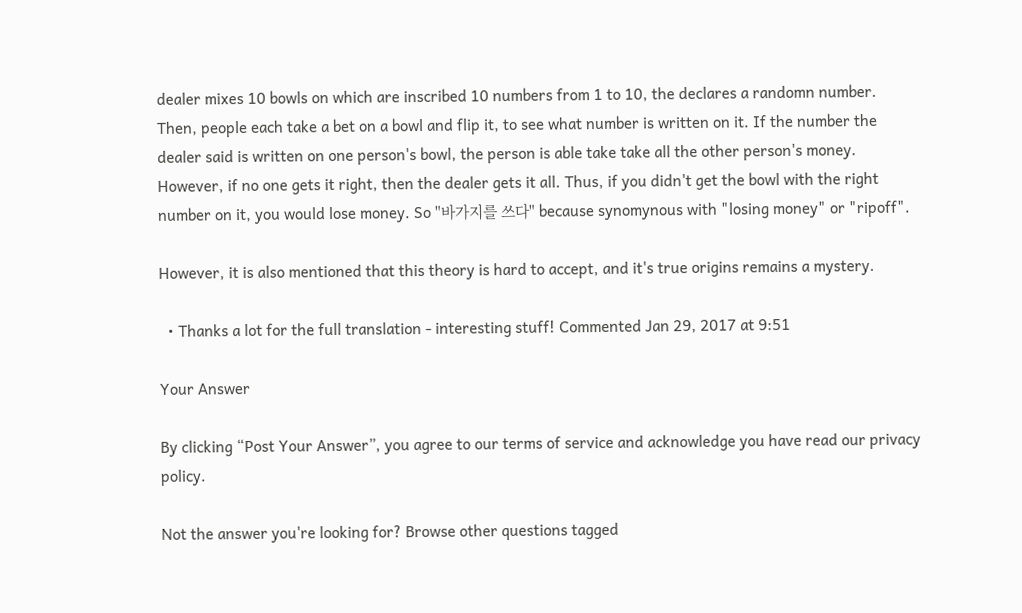dealer mixes 10 bowls on which are inscribed 10 numbers from 1 to 10, the declares a randomn number. Then, people each take a bet on a bowl and flip it, to see what number is written on it. If the number the dealer said is written on one person's bowl, the person is able take take all the other person's money. However, if no one gets it right, then the dealer gets it all. Thus, if you didn't get the bowl with the right number on it, you would lose money. So "바가지를 쓰다" because synomynous with "losing money" or "ripoff".

However, it is also mentioned that this theory is hard to accept, and it's true origins remains a mystery.

  • Thanks a lot for the full translation - interesting stuff! Commented Jan 29, 2017 at 9:51

Your Answer

By clicking “Post Your Answer”, you agree to our terms of service and acknowledge you have read our privacy policy.

Not the answer you're looking for? Browse other questions tagged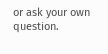or ask your own question.